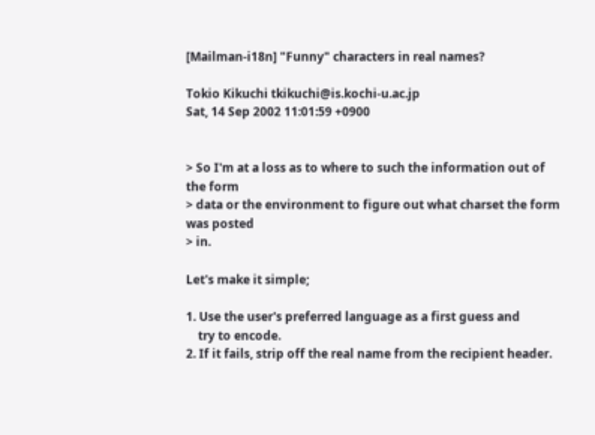[Mailman-i18n] "Funny" characters in real names?

Tokio Kikuchi tkikuchi@is.kochi-u.ac.jp
Sat, 14 Sep 2002 11:01:59 +0900


> So I'm at a loss as to where to such the information out of the form
> data or the environment to figure out what charset the form was posted
> in.

Let's make it simple;

1. Use the user's preferred language as a first guess and
    try to encode.
2. If it fails, strip off the real name from the recipient header.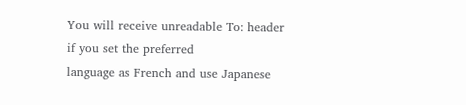You will receive unreadable To: header if you set the preferred
language as French and use Japanese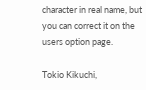character in real name, but
you can correct it on the users option page.

Tokio Kikuchi,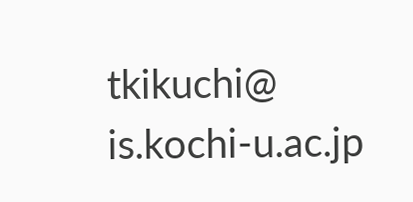tkikuchi@ is.kochi-u.ac.jp